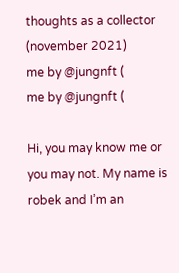thoughts as a collector (november 2021)
me by @jungnft (
me by @jungnft (

Hi, you may know me or you may not. My name is robek and I’m an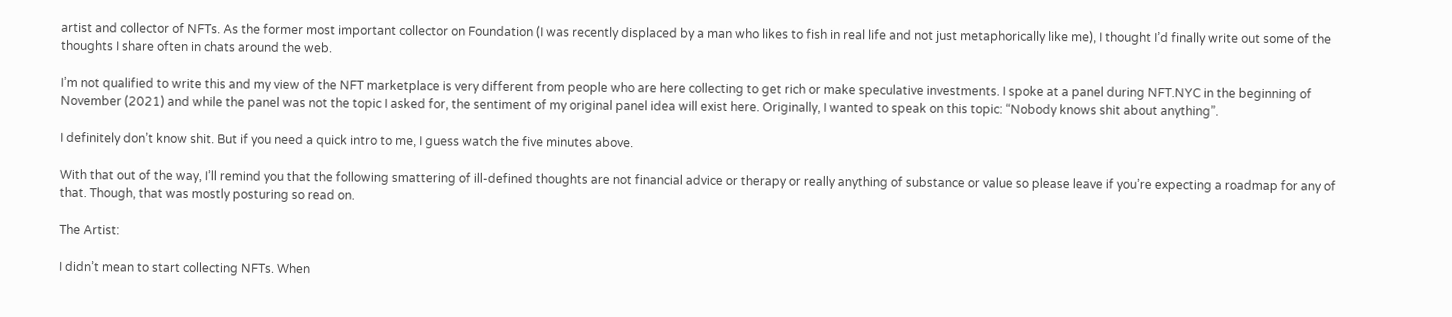artist and collector of NFTs. As the former most important collector on Foundation (I was recently displaced by a man who likes to fish in real life and not just metaphorically like me), I thought I’d finally write out some of the thoughts I share often in chats around the web.

I’m not qualified to write this and my view of the NFT marketplace is very different from people who are here collecting to get rich or make speculative investments. I spoke at a panel during NFT.NYC in the beginning of November (2021) and while the panel was not the topic I asked for, the sentiment of my original panel idea will exist here. Originally, I wanted to speak on this topic: “Nobody knows shit about anything”.

I definitely don’t know shit. But if you need a quick intro to me, I guess watch the five minutes above.

With that out of the way, I’ll remind you that the following smattering of ill-defined thoughts are not financial advice or therapy or really anything of substance or value so please leave if you’re expecting a roadmap for any of that. Though, that was mostly posturing so read on.

The Artist:

I didn’t mean to start collecting NFTs. When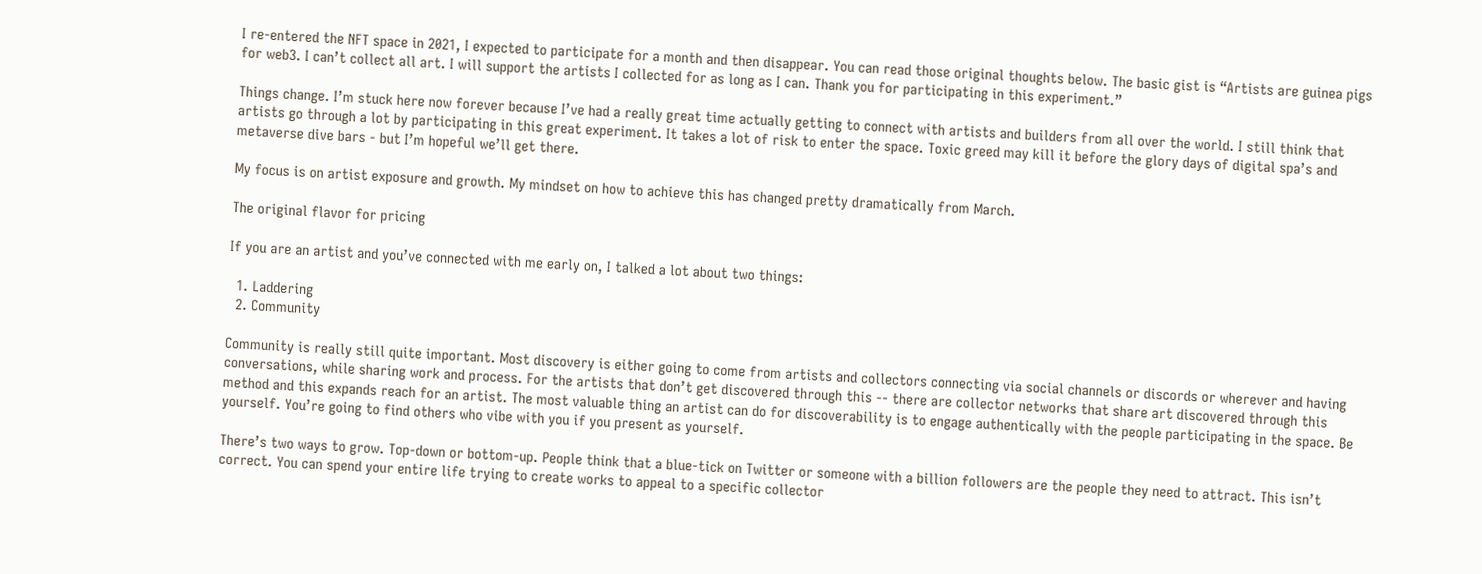I re-entered the NFT space in 2021, I expected to participate for a month and then disappear. You can read those original thoughts below. The basic gist is “Artists are guinea pigs for web3. I can’t collect all art. I will support the artists I collected for as long as I can. Thank you for participating in this experiment.”

Things change. I’m stuck here now forever because I’ve had a really great time actually getting to connect with artists and builders from all over the world. I still think that artists go through a lot by participating in this great experiment. It takes a lot of risk to enter the space. Toxic greed may kill it before the glory days of digital spa’s and metaverse dive bars - but I’m hopeful we’ll get there.

My focus is on artist exposure and growth. My mindset on how to achieve this has changed pretty dramatically from March.

The original flavor for pricing

If you are an artist and you’ve connected with me early on, I talked a lot about two things:

  1. Laddering
  2. Community

Community is really still quite important. Most discovery is either going to come from artists and collectors connecting via social channels or discords or wherever and having conversations, while sharing work and process. For the artists that don’t get discovered through this -- there are collector networks that share art discovered through this method and this expands reach for an artist. The most valuable thing an artist can do for discoverability is to engage authentically with the people participating in the space. Be yourself. You’re going to find others who vibe with you if you present as yourself.

There’s two ways to grow. Top-down or bottom-up. People think that a blue-tick on Twitter or someone with a billion followers are the people they need to attract. This isn’t correct. You can spend your entire life trying to create works to appeal to a specific collector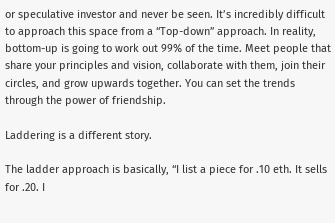or speculative investor and never be seen. It’s incredibly difficult to approach this space from a “Top-down” approach. In reality, bottom-up is going to work out 99% of the time. Meet people that share your principles and vision, collaborate with them, join their circles, and grow upwards together. You can set the trends through the power of friendship.

Laddering is a different story.

The ladder approach is basically, “I list a piece for .10 eth. It sells for .20. I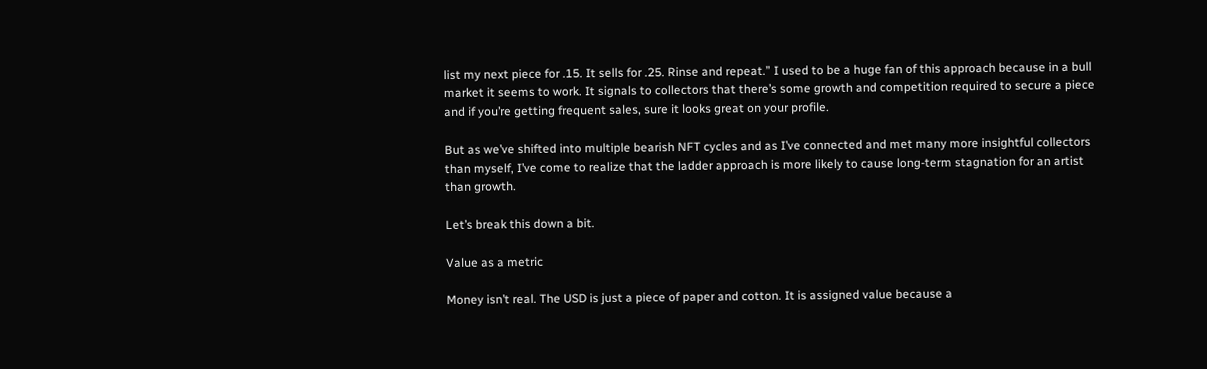list my next piece for .15. It sells for .25. Rinse and repeat.” I used to be a huge fan of this approach because in a bull market it seems to work. It signals to collectors that there’s some growth and competition required to secure a piece and if you’re getting frequent sales, sure it looks great on your profile.

But as we’ve shifted into multiple bearish NFT cycles and as I’ve connected and met many more insightful collectors than myself, I’ve come to realize that the ladder approach is more likely to cause long-term stagnation for an artist than growth.

Let’s break this down a bit.

Value as a metric

Money isn’t real. The USD is just a piece of paper and cotton. It is assigned value because a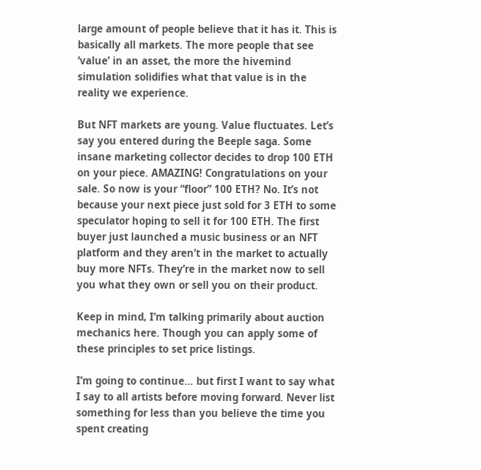large amount of people believe that it has it. This is basically all markets. The more people that see ‘value’ in an asset, the more the hivemind simulation solidifies what that value is in the reality we experience.

But NFT markets are young. Value fluctuates. Let’s say you entered during the Beeple saga. Some insane marketing collector decides to drop 100 ETH on your piece. AMAZING! Congratulations on your sale. So now is your “floor” 100 ETH? No. It’s not because your next piece just sold for 3 ETH to some speculator hoping to sell it for 100 ETH. The first buyer just launched a music business or an NFT platform and they aren’t in the market to actually buy more NFTs. They’re in the market now to sell you what they own or sell you on their product.

Keep in mind, I’m talking primarily about auction mechanics here. Though you can apply some of these principles to set price listings.

I’m going to continue… but first I want to say what I say to all artists before moving forward. Never list something for less than you believe the time you spent creating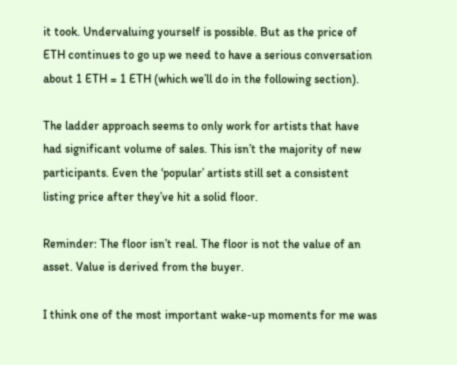it took. Undervaluing yourself is possible. But as the price of ETH continues to go up we need to have a serious conversation about 1 ETH = 1 ETH (which we’ll do in the following section).

The ladder approach seems to only work for artists that have had significant volume of sales. This isn’t the majority of new participants. Even the ‘popular’ artists still set a consistent listing price after they’ve hit a solid floor.

Reminder: The floor isn’t real. The floor is not the value of an asset. Value is derived from the buyer.

I think one of the most important wake-up moments for me was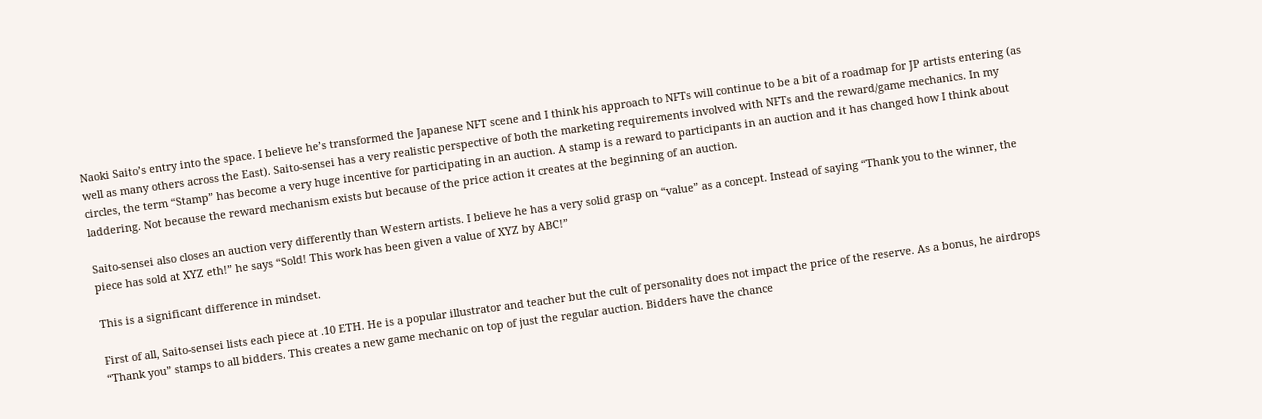Naoki Saito’s entry into the space. I believe he’s transformed the Japanese NFT scene and I think his approach to NFTs will continue to be a bit of a roadmap for JP artists entering (as well as many others across the East). Saito-sensei has a very realistic perspective of both the marketing requirements involved with NFTs and the reward/game mechanics. In my circles, the term “Stamp” has become a very huge incentive for participating in an auction. A stamp is a reward to participants in an auction and it has changed how I think about laddering. Not because the reward mechanism exists but because of the price action it creates at the beginning of an auction.

Saito-sensei also closes an auction very differently than Western artists. I believe he has a very solid grasp on “value” as a concept. Instead of saying “Thank you to the winner, the piece has sold at XYZ eth!” he says “Sold! This work has been given a value of XYZ by ABC!”

This is a significant difference in mindset.

First of all, Saito-sensei lists each piece at .10 ETH. He is a popular illustrator and teacher but the cult of personality does not impact the price of the reserve. As a bonus, he airdrops “Thank you” stamps to all bidders. This creates a new game mechanic on top of just the regular auction. Bidders have the chance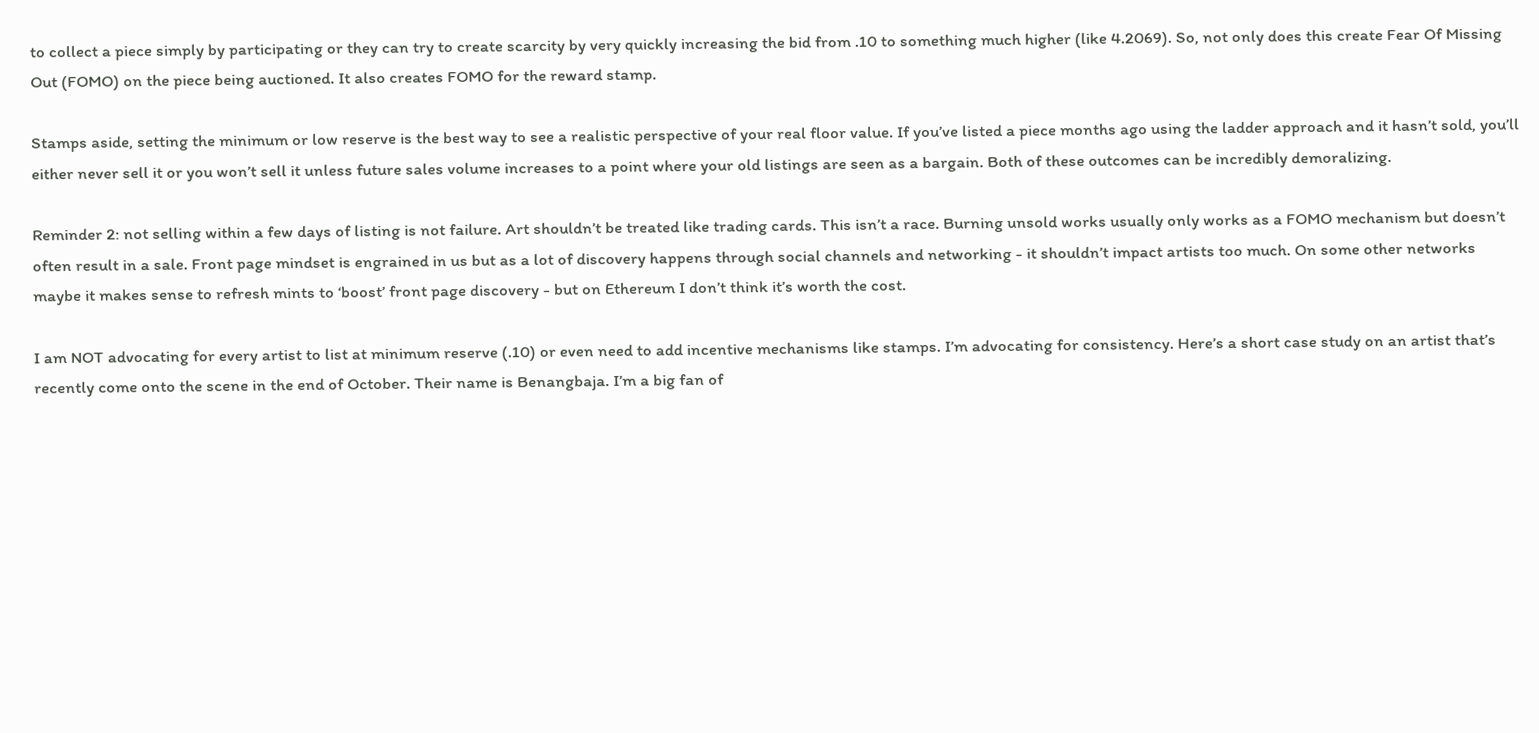to collect a piece simply by participating or they can try to create scarcity by very quickly increasing the bid from .10 to something much higher (like 4.2069). So, not only does this create Fear Of Missing Out (FOMO) on the piece being auctioned. It also creates FOMO for the reward stamp.

Stamps aside, setting the minimum or low reserve is the best way to see a realistic perspective of your real floor value. If you’ve listed a piece months ago using the ladder approach and it hasn’t sold, you’ll either never sell it or you won’t sell it unless future sales volume increases to a point where your old listings are seen as a bargain. Both of these outcomes can be incredibly demoralizing.

Reminder 2: not selling within a few days of listing is not failure. Art shouldn’t be treated like trading cards. This isn’t a race. Burning unsold works usually only works as a FOMO mechanism but doesn’t often result in a sale. Front page mindset is engrained in us but as a lot of discovery happens through social channels and networking - it shouldn’t impact artists too much. On some other networks maybe it makes sense to refresh mints to ‘boost’ front page discovery - but on Ethereum I don’t think it’s worth the cost.

I am NOT advocating for every artist to list at minimum reserve (.10) or even need to add incentive mechanisms like stamps. I’m advocating for consistency. Here’s a short case study on an artist that’s recently come onto the scene in the end of October. Their name is Benangbaja. I’m a big fan of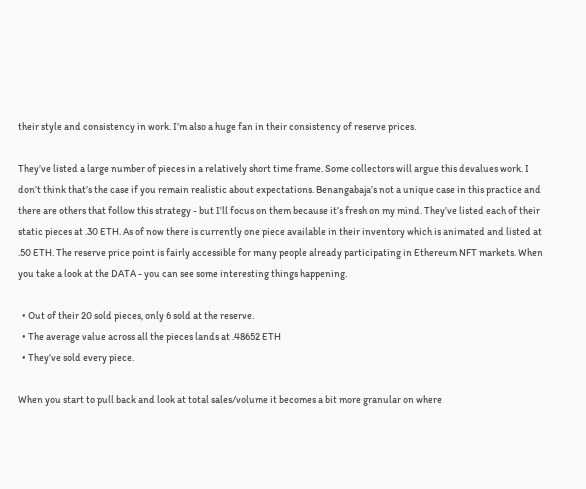their style and consistency in work. I’m also a huge fan in their consistency of reserve prices.

They’ve listed a large number of pieces in a relatively short time frame. Some collectors will argue this devalues work. I don’t think that’s the case if you remain realistic about expectations. Benangabaja’s not a unique case in this practice and there are others that follow this strategy - but I’ll focus on them because it’s fresh on my mind. They’ve listed each of their static pieces at .30 ETH. As of now there is currently one piece available in their inventory which is animated and listed at .50 ETH. The reserve price point is fairly accessible for many people already participating in Ethereum NFT markets. When you take a look at the DATA - you can see some interesting things happening.

  • Out of their 20 sold pieces, only 6 sold at the reserve.
  • The average value across all the pieces lands at .48652 ETH
  • They’ve sold every piece.

When you start to pull back and look at total sales/volume it becomes a bit more granular on where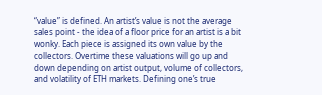“value” is defined. An artist’s value is not the average sales point - the idea of a floor price for an artist is a bit wonky. Each piece is assigned its own value by the collectors. Overtime these valuations will go up and down depending on artist output, volume of collectors, and volatility of ETH markets. Defining one’s true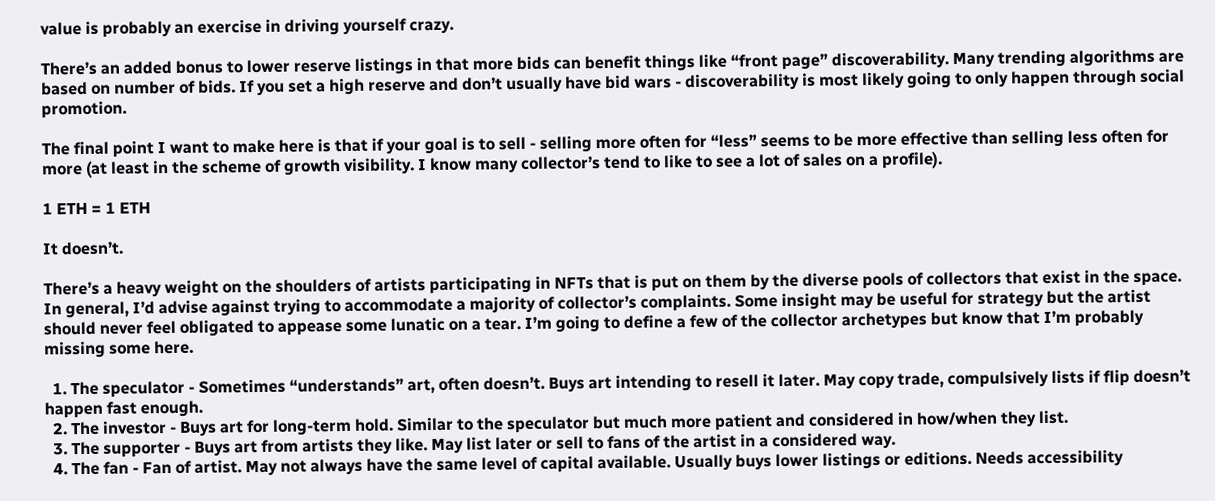value is probably an exercise in driving yourself crazy.

There’s an added bonus to lower reserve listings in that more bids can benefit things like “front page” discoverability. Many trending algorithms are based on number of bids. If you set a high reserve and don’t usually have bid wars - discoverability is most likely going to only happen through social promotion.

The final point I want to make here is that if your goal is to sell - selling more often for “less” seems to be more effective than selling less often for more (at least in the scheme of growth visibility. I know many collector’s tend to like to see a lot of sales on a profile).

1 ETH = 1 ETH

It doesn’t.

There’s a heavy weight on the shoulders of artists participating in NFTs that is put on them by the diverse pools of collectors that exist in the space. In general, I’d advise against trying to accommodate a majority of collector’s complaints. Some insight may be useful for strategy but the artist should never feel obligated to appease some lunatic on a tear. I’m going to define a few of the collector archetypes but know that I’m probably missing some here.

  1. The speculator - Sometimes “understands” art, often doesn’t. Buys art intending to resell it later. May copy trade, compulsively lists if flip doesn’t happen fast enough.
  2. The investor - Buys art for long-term hold. Similar to the speculator but much more patient and considered in how/when they list.
  3. The supporter - Buys art from artists they like. May list later or sell to fans of the artist in a considered way.
  4. The fan - Fan of artist. May not always have the same level of capital available. Usually buys lower listings or editions. Needs accessibility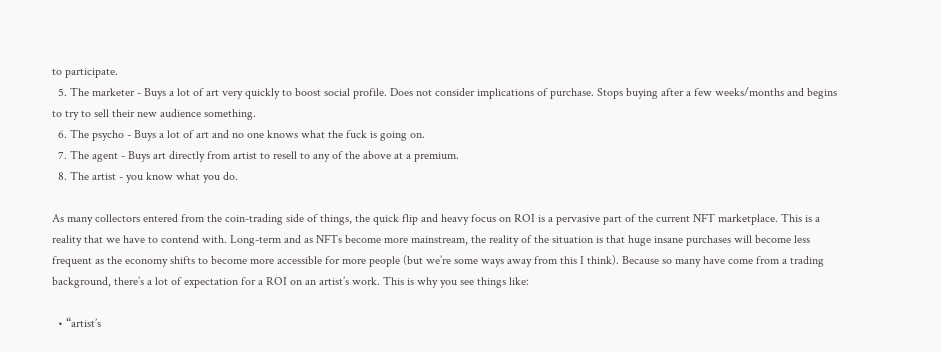to participate.
  5. The marketer - Buys a lot of art very quickly to boost social profile. Does not consider implications of purchase. Stops buying after a few weeks/months and begins to try to sell their new audience something.
  6. The psycho - Buys a lot of art and no one knows what the fuck is going on.
  7. The agent - Buys art directly from artist to resell to any of the above at a premium.
  8. The artist - you know what you do.

As many collectors entered from the coin-trading side of things, the quick flip and heavy focus on ROI is a pervasive part of the current NFT marketplace. This is a reality that we have to contend with. Long-term and as NFTs become more mainstream, the reality of the situation is that huge insane purchases will become less frequent as the economy shifts to become more accessible for more people (but we’re some ways away from this I think). Because so many have come from a trading background, there’s a lot of expectation for a ROI on an artist’s work. This is why you see things like:

  • “artist’s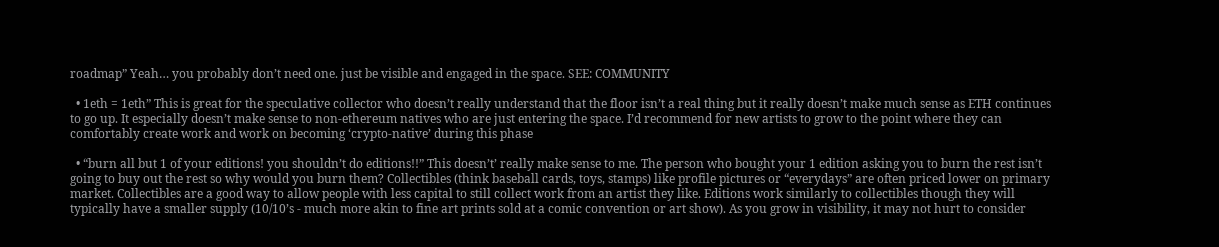roadmap” Yeah… you probably don’t need one. just be visible and engaged in the space. SEE: COMMUNITY

  • 1eth = 1eth” This is great for the speculative collector who doesn’t really understand that the floor isn’t a real thing but it really doesn’t make much sense as ETH continues to go up. It especially doesn’t make sense to non-ethereum natives who are just entering the space. I’d recommend for new artists to grow to the point where they can comfortably create work and work on becoming ‘crypto-native’ during this phase

  • “burn all but 1 of your editions! you shouldn’t do editions!!” This doesn’t’ really make sense to me. The person who bought your 1 edition asking you to burn the rest isn’t going to buy out the rest so why would you burn them? Collectibles (think baseball cards, toys, stamps) like profile pictures or “everydays” are often priced lower on primary market. Collectibles are a good way to allow people with less capital to still collect work from an artist they like. Editions work similarly to collectibles though they will typically have a smaller supply (10/10’s - much more akin to fine art prints sold at a comic convention or art show). As you grow in visibility, it may not hurt to consider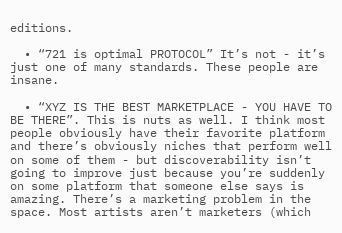editions.

  • “721 is optimal PROTOCOL” It’s not - it’s just one of many standards. These people are insane.

  • “XYZ IS THE BEST MARKETPLACE - YOU HAVE TO BE THERE”. This is nuts as well. I think most people obviously have their favorite platform and there’s obviously niches that perform well on some of them - but discoverability isn’t going to improve just because you’re suddenly on some platform that someone else says is amazing. There’s a marketing problem in the space. Most artists aren’t marketers (which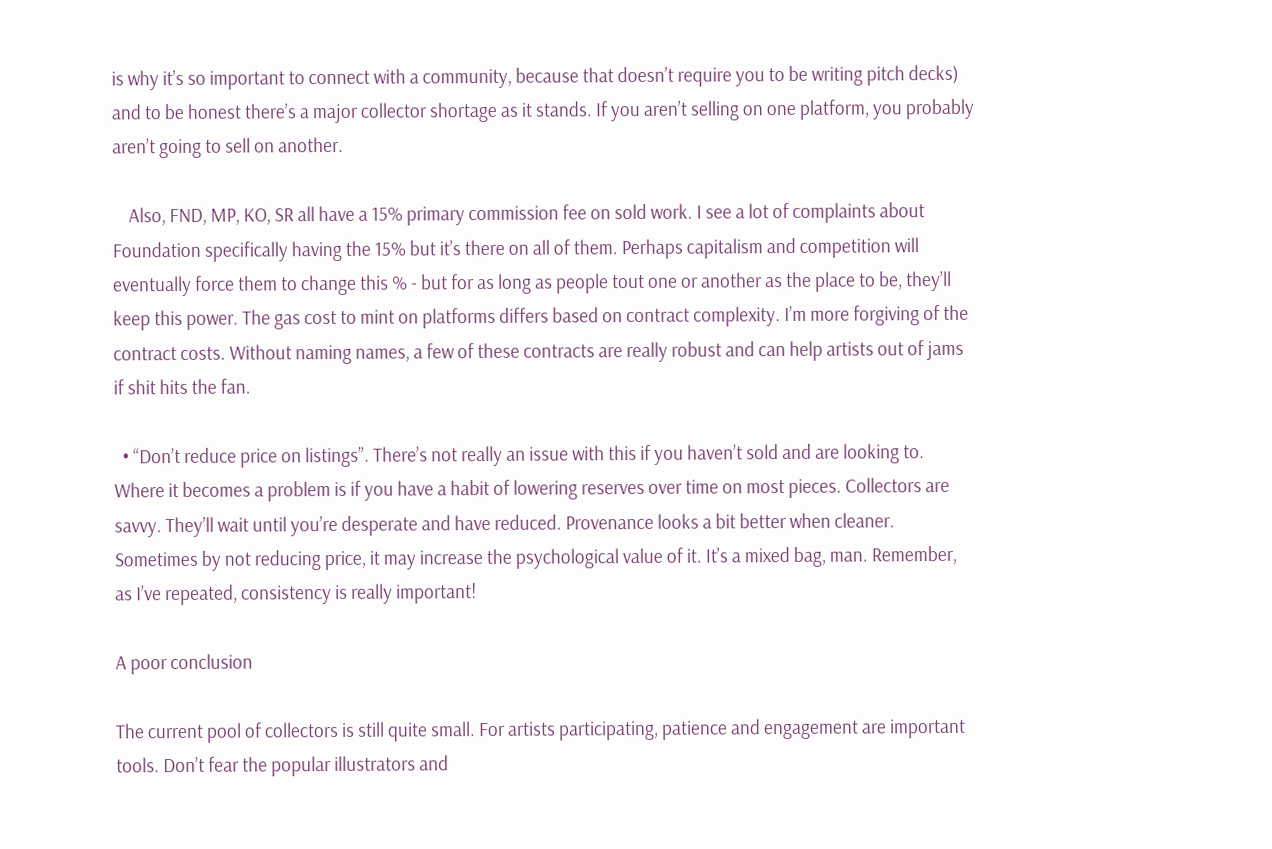is why it’s so important to connect with a community, because that doesn’t require you to be writing pitch decks) and to be honest there’s a major collector shortage as it stands. If you aren’t selling on one platform, you probably aren’t going to sell on another.

    Also, FND, MP, KO, SR all have a 15% primary commission fee on sold work. I see a lot of complaints about Foundation specifically having the 15% but it’s there on all of them. Perhaps capitalism and competition will eventually force them to change this % - but for as long as people tout one or another as the place to be, they’ll keep this power. The gas cost to mint on platforms differs based on contract complexity. I’m more forgiving of the contract costs. Without naming names, a few of these contracts are really robust and can help artists out of jams if shit hits the fan.

  • “Don’t reduce price on listings”. There’s not really an issue with this if you haven’t sold and are looking to. Where it becomes a problem is if you have a habit of lowering reserves over time on most pieces. Collectors are savvy. They’ll wait until you’re desperate and have reduced. Provenance looks a bit better when cleaner. Sometimes by not reducing price, it may increase the psychological value of it. It’s a mixed bag, man. Remember, as I’ve repeated, consistency is really important!

A poor conclusion

The current pool of collectors is still quite small. For artists participating, patience and engagement are important tools. Don’t fear the popular illustrators and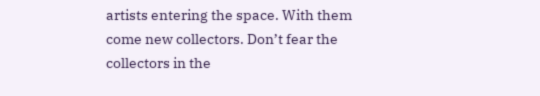artists entering the space. With them come new collectors. Don’t fear the collectors in the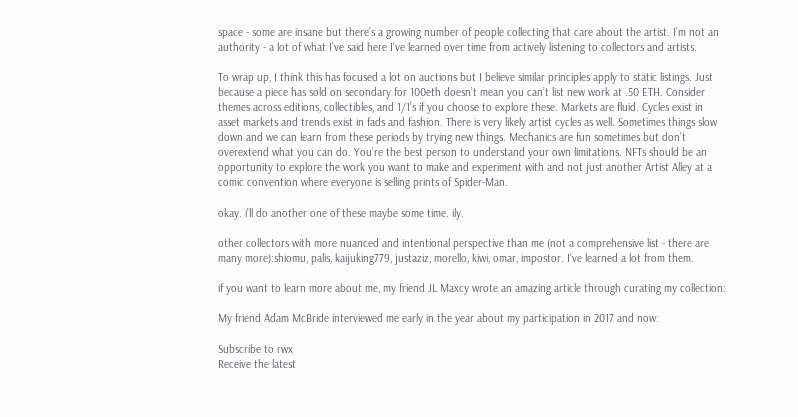space - some are insane but there’s a growing number of people collecting that care about the artist. I’m not an authority - a lot of what I’ve said here I’ve learned over time from actively listening to collectors and artists.

To wrap up, I think this has focused a lot on auctions but I believe similar principles apply to static listings. Just because a piece has sold on secondary for 100eth doesn’t mean you can’t list new work at .50 ETH. Consider themes across editions, collectibles, and 1/1’s if you choose to explore these. Markets are fluid. Cycles exist in asset markets and trends exist in fads and fashion. There is very likely artist cycles as well. Sometimes things slow down and we can learn from these periods by trying new things. Mechanics are fun sometimes but don’t overextend what you can do. You’re the best person to understand your own limitations. NFTs should be an opportunity to explore the work you want to make and experiment with and not just another Artist Alley at a comic convention where everyone is selling prints of Spider-Man.

okay. i’ll do another one of these maybe some time. ily.

other collectors with more nuanced and intentional perspective than me (not a comprehensive list - there are many more):shiomu, palis, kaijuking779, justaziz, morello, kiwi, omar, impostor. I’ve learned a lot from them.

if you want to learn more about me, my friend JL Maxcy wrote an amazing article through curating my collection:

My friend Adam McBride interviewed me early in the year about my participation in 2017 and now:

Subscribe to rwx
Receive the latest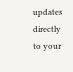updates directly to your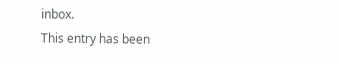inbox.
This entry has been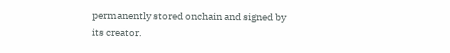permanently stored onchain and signed by its creator.